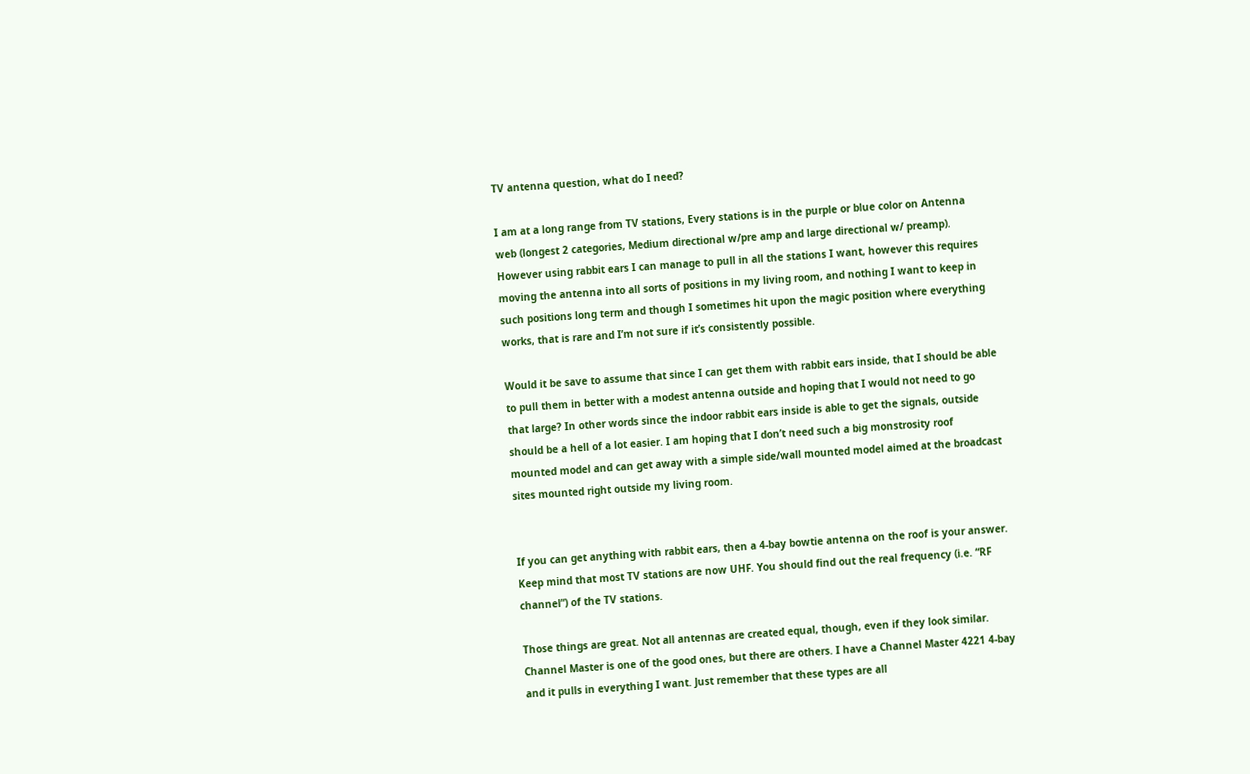TV antenna question, what do I need?

I am at a long range from TV stations, Every stations is in the purple or blue color on Antenna web (longest 2 categories, Medium directional w/pre amp and large directional w/ preamp). However using rabbit ears I can manage to pull in all the stations I want, however this requires moving the antenna into all sorts of positions in my living room, and nothing I want to keep in such positions long term and though I sometimes hit upon the magic position where everything works, that is rare and I’m not sure if it’s consistently possible.

Would it be save to assume that since I can get them with rabbit ears inside, that I should be able to pull them in better with a modest antenna outside and hoping that I would not need to go that large? In other words since the indoor rabbit ears inside is able to get the signals, outside should be a hell of a lot easier. I am hoping that I don’t need such a big monstrosity roof mounted model and can get away with a simple side/wall mounted model aimed at the broadcast sites mounted right outside my living room.


If you can get anything with rabbit ears, then a 4-bay bowtie antenna on the roof is your answer. Keep mind that most TV stations are now UHF. You should find out the real frequency (i.e. “RF channel”) of the TV stations.

Those things are great. Not all antennas are created equal, though, even if they look similar. Channel Master is one of the good ones, but there are others. I have a Channel Master 4221 4-bay and it pulls in everything I want. Just remember that these types are all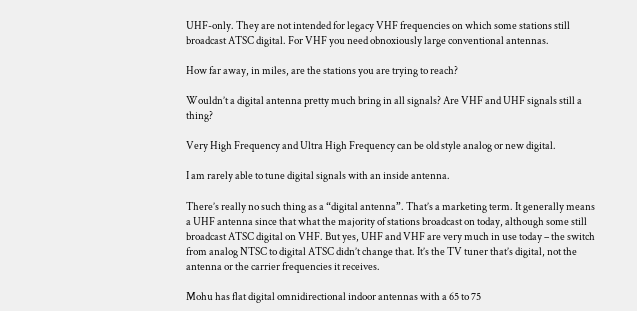UHF-only. They are not intended for legacy VHF frequencies on which some stations still broadcast ATSC digital. For VHF you need obnoxiously large conventional antennas.

How far away, in miles, are the stations you are trying to reach?

Wouldn’t a digital antenna pretty much bring in all signals? Are VHF and UHF signals still a thing?

Very High Frequency and Ultra High Frequency can be old style analog or new digital.

I am rarely able to tune digital signals with an inside antenna.

There’s really no such thing as a “digital antenna”. That’s a marketing term. It generally means a UHF antenna since that what the majority of stations broadcast on today, although some still broadcast ATSC digital on VHF. But yes, UHF and VHF are very much in use today – the switch from analog NTSC to digital ATSC didn’t change that. It’s the TV tuner that’s digital, not the antenna or the carrier frequencies it receives.

Mohu has flat digital omnidirectional indoor antennas with a 65 to 75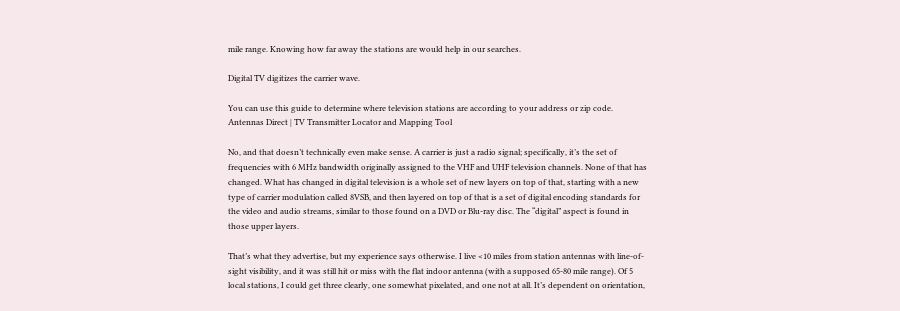mile range. Knowing how far away the stations are would help in our searches.

Digital TV digitizes the carrier wave.

You can use this guide to determine where television stations are according to your address or zip code.
Antennas Direct | TV Transmitter Locator and Mapping Tool

No, and that doesn’t technically even make sense. A carrier is just a radio signal; specifically, it’s the set of frequencies with 6 MHz bandwidth originally assigned to the VHF and UHF television channels. None of that has changed. What has changed in digital television is a whole set of new layers on top of that, starting with a new type of carrier modulation called 8VSB, and then layered on top of that is a set of digital encoding standards for the video and audio streams, similar to those found on a DVD or Blu-ray disc. The “digital” aspect is found in those upper layers.

That’s what they advertise, but my experience says otherwise. I live <10 miles from station antennas with line-of-sight visibility, and it was still hit or miss with the flat indoor antenna (with a supposed 65-80 mile range). Of 5 local stations, I could get three clearly, one somewhat pixelated, and one not at all. It’s dependent on orientation,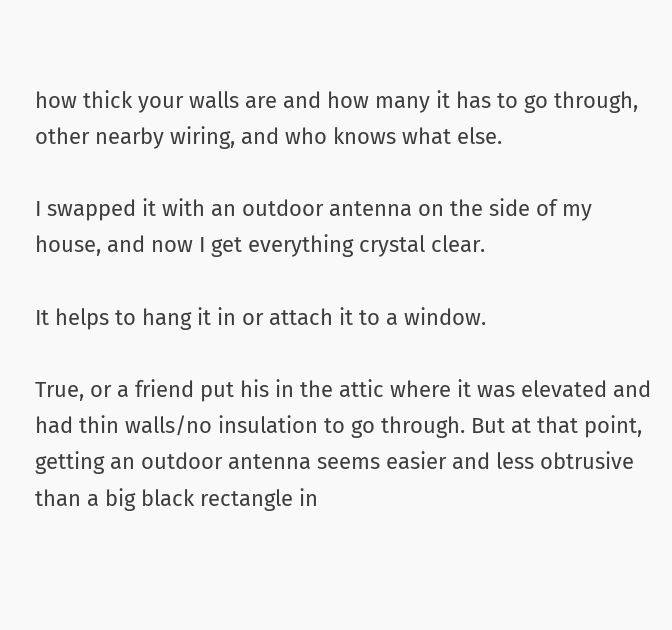how thick your walls are and how many it has to go through, other nearby wiring, and who knows what else.

I swapped it with an outdoor antenna on the side of my house, and now I get everything crystal clear.

It helps to hang it in or attach it to a window.

True, or a friend put his in the attic where it was elevated and had thin walls/no insulation to go through. But at that point, getting an outdoor antenna seems easier and less obtrusive than a big black rectangle in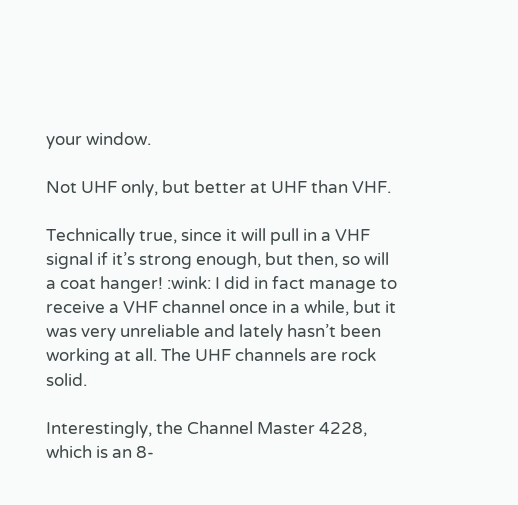your window.

Not UHF only, but better at UHF than VHF.

Technically true, since it will pull in a VHF signal if it’s strong enough, but then, so will a coat hanger! :wink: I did in fact manage to receive a VHF channel once in a while, but it was very unreliable and lately hasn’t been working at all. The UHF channels are rock solid.

Interestingly, the Channel Master 4228, which is an 8-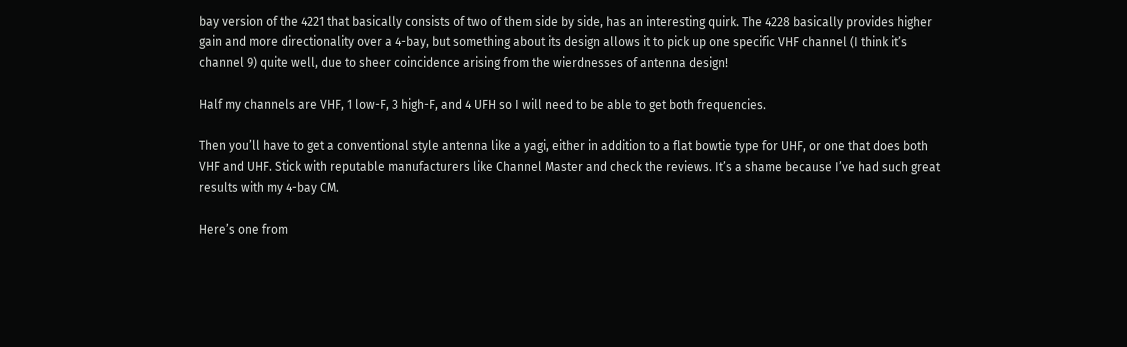bay version of the 4221 that basically consists of two of them side by side, has an interesting quirk. The 4228 basically provides higher gain and more directionality over a 4-bay, but something about its design allows it to pick up one specific VHF channel (I think it’s channel 9) quite well, due to sheer coincidence arising from the wierdnesses of antenna design!

Half my channels are VHF, 1 low-F, 3 high-F, and 4 UFH so I will need to be able to get both frequencies.

Then you’ll have to get a conventional style antenna like a yagi, either in addition to a flat bowtie type for UHF, or one that does both VHF and UHF. Stick with reputable manufacturers like Channel Master and check the reviews. It’s a shame because I’ve had such great results with my 4-bay CM.

Here’s one from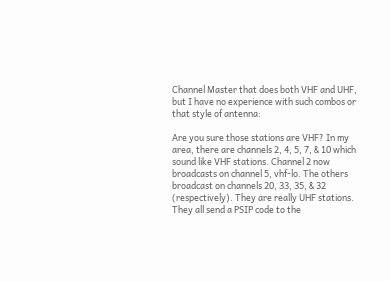Channel Master that does both VHF and UHF, but I have no experience with such combos or that style of antenna:

Are you sure those stations are VHF? In my area, there are channels 2, 4, 5, 7, & 10 which sound like VHF stations. Channel 2 now broadcasts on channel 5, vhf-lo. The others broadcast on channels 20, 33, 35, & 32 (respectively). They are really UHF stations. They all send a PSIP code to the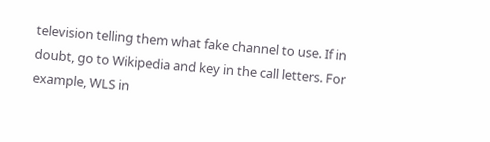television telling them what fake channel to use. If in doubt, go to Wikipedia and key in the call letters. For example, WLS in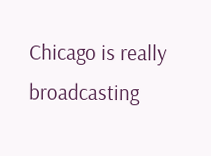Chicago is really broadcasting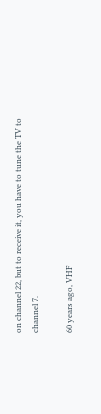on channel 22, but to receive it, you have to tune the TV to channel 7.

60 years ago, VHF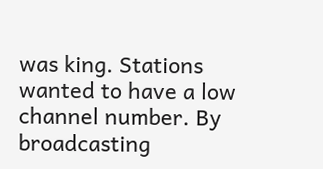was king. Stations wanted to have a low channel number. By broadcasting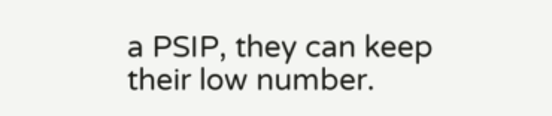a PSIP, they can keep their low number.